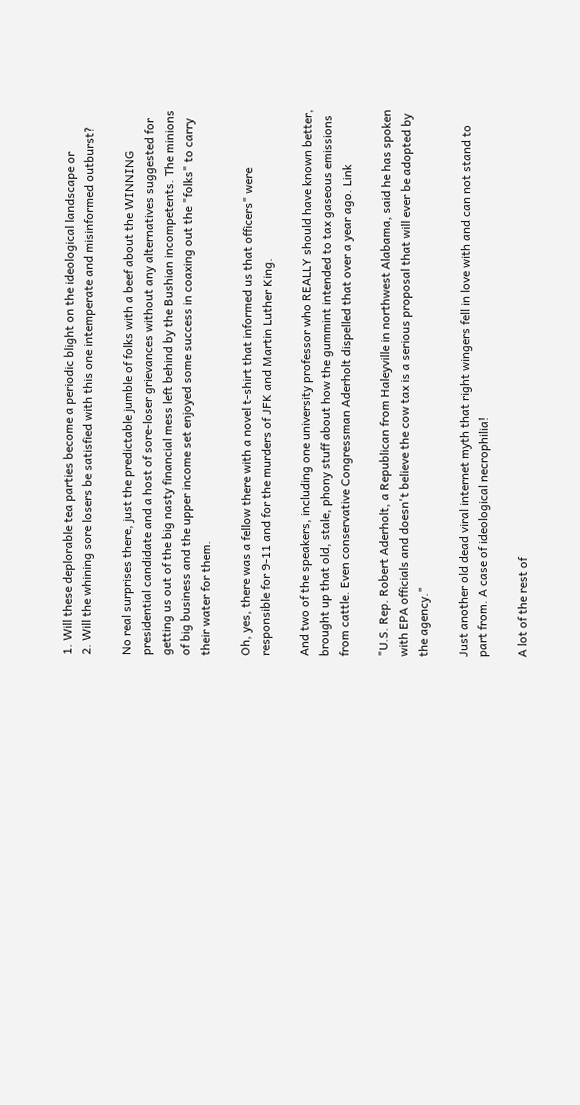1. Will these deplorable tea parties become a periodic blight on the ideological landscape or
2. Will the whining sore losers be satisfied with this one intemperate and misinformed outburst?

No real surprises there, just the predictable jumble of folks with a beef about the WINNING presidential candidate and a host of sore-loser grievances without any alternatives suggested for getting us out of the big nasty financial mess left behind by the Bushian incompetents. The minions of big business and the upper income set enjoyed some success in coaxing out the "folks" to carry their water for them.

Oh, yes, there was a fellow there with a novel t-shirt that informed us that officers" were responsible for 9-11 and for the murders of JFK and Martin Luther King.

And two of the speakers, including one university professor who REALLY should have known better, brought up that old, stale, phony stuff about how the gummint intended to tax gaseous emissions from cattle. Even conservative Congressman Aderholt dispelled that over a year ago. Link

"U.S. Rep. Robert Aderholt, a Republican from Haleyville in northwest Alabama, said he has spoken with EPA officials and doesn't believe the cow tax is a serious proposal that will ever be adopted by the agency."

Just another old dead viral internet myth that right wingers fell in love with and can not stand to part from. A case of ideological necrophilia!

A lot of the rest of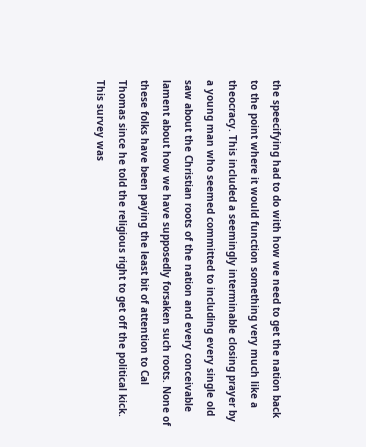the speecifying had to do with how we need to get the nation back to the point where it would function something very much like a theocracy. This included a seemingly interminable closing prayer by a young man who seemed committed to including every single old saw about the Christian roots of the nation and every conceivable lament about how we have supposedly forsaken such roots. None of these folks have been paying the least bit of attention to Cal Thomas since he told the religious right to get off the political kick.
This survey was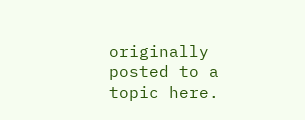originally posted to a topic here.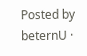Posted by beternU ·